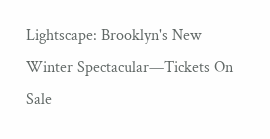Lightscape: Brooklyn's New Winter Spectacular—Tickets On Sale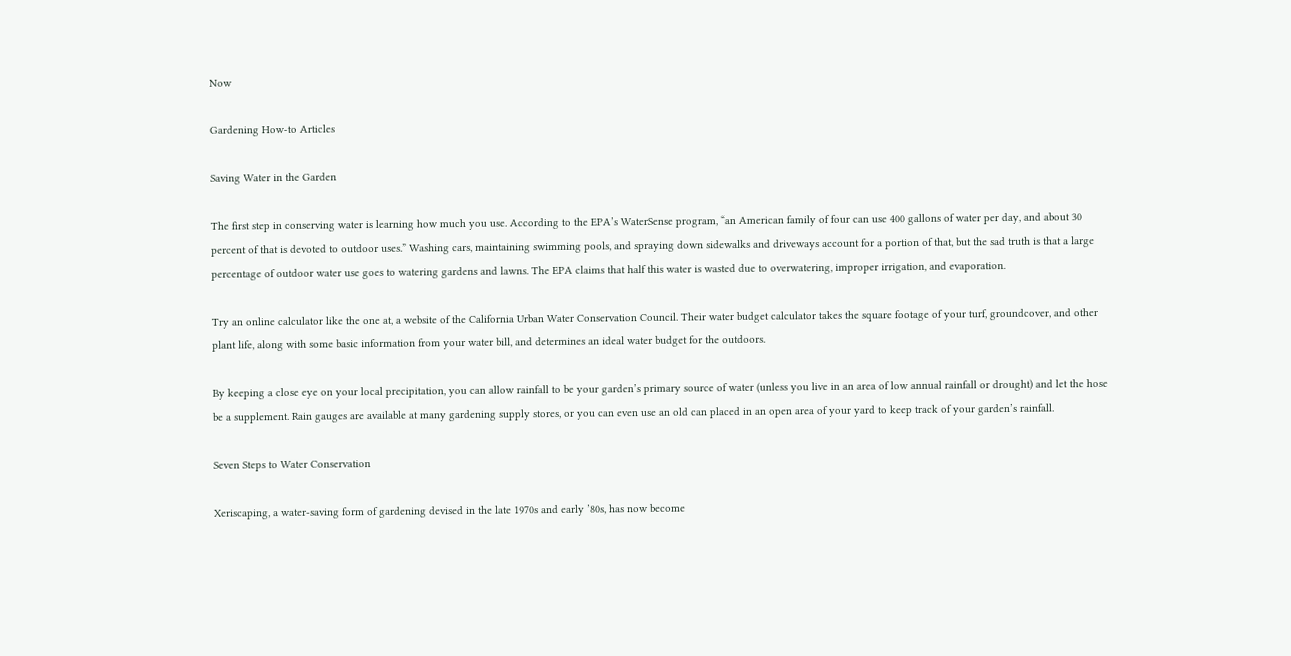Now

Gardening How-to Articles

Saving Water in the Garden

The first step in conserving water is learning how much you use. According to the EPA’s WaterSense program, “an American family of four can use 400 gallons of water per day, and about 30 percent of that is devoted to outdoor uses.” Washing cars, maintaining swimming pools, and spraying down sidewalks and driveways account for a portion of that, but the sad truth is that a large percentage of outdoor water use goes to watering gardens and lawns. The EPA claims that half this water is wasted due to overwatering, improper irrigation, and evaporation.

Try an online calculator like the one at, a website of the California Urban Water Conservation Council. Their water budget calculator takes the square footage of your turf, groundcover, and other plant life, along with some basic information from your water bill, and determines an ideal water budget for the outdoors.

By keeping a close eye on your local precipitation, you can allow rainfall to be your garden’s primary source of water (unless you live in an area of low annual rainfall or drought) and let the hose be a supplement. Rain gauges are available at many gardening supply stores, or you can even use an old can placed in an open area of your yard to keep track of your garden’s rainfall.

Seven Steps to Water Conservation

Xeriscaping, a water-saving form of gardening devised in the late 1970s and early ’80s, has now become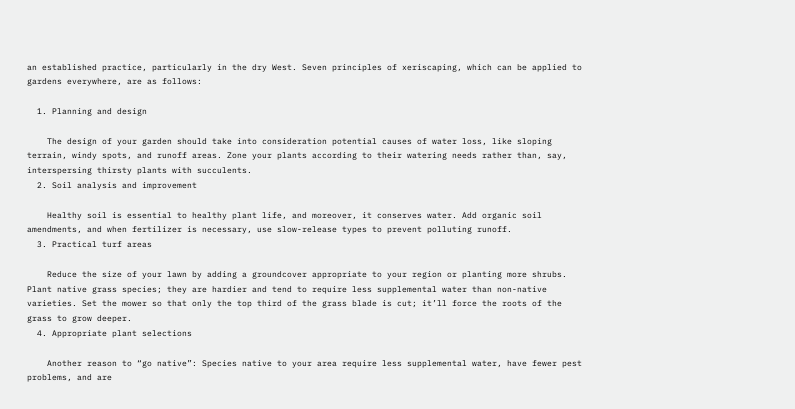an established practice, particularly in the dry West. Seven principles of xeriscaping, which can be applied to gardens everywhere, are as follows:

  1. Planning and design

    The design of your garden should take into consideration potential causes of water loss, like sloping terrain, windy spots, and runoff areas. Zone your plants according to their watering needs rather than, say, interspersing thirsty plants with succulents.
  2. Soil analysis and improvement

    Healthy soil is essential to healthy plant life, and moreover, it conserves water. Add organic soil amendments, and when fertilizer is necessary, use slow-release types to prevent polluting runoff.
  3. Practical turf areas

    Reduce the size of your lawn by adding a groundcover appropriate to your region or planting more shrubs. Plant native grass species; they are hardier and tend to require less supplemental water than non-native varieties. Set the mower so that only the top third of the grass blade is cut; it’ll force the roots of the grass to grow deeper.
  4. Appropriate plant selections

    Another reason to “go native”: Species native to your area require less supplemental water, have fewer pest problems, and are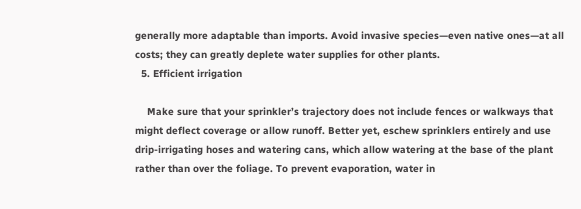generally more adaptable than imports. Avoid invasive species—even native ones—at all costs; they can greatly deplete water supplies for other plants.
  5. Efficient irrigation

    Make sure that your sprinkler’s trajectory does not include fences or walkways that might deflect coverage or allow runoff. Better yet, eschew sprinklers entirely and use drip-irrigating hoses and watering cans, which allow watering at the base of the plant rather than over the foliage. To prevent evaporation, water in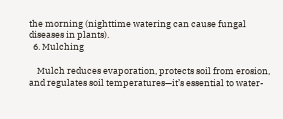the morning (nighttime watering can cause fungal diseases in plants).
  6. Mulching

    Mulch reduces evaporation, protects soil from erosion, and regulates soil temperatures—it’s essential to water-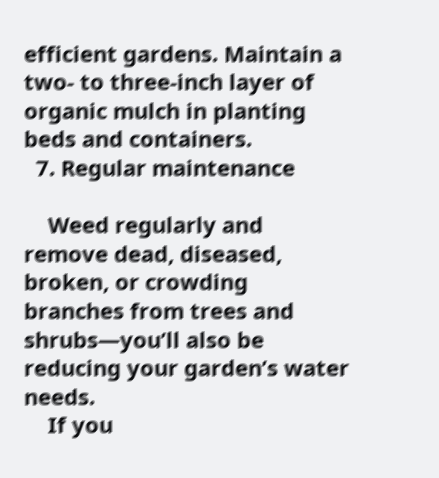efficient gardens. Maintain a two- to three-inch layer of organic mulch in planting beds and containers.
  7. Regular maintenance

    Weed regularly and remove dead, diseased, broken, or crowding branches from trees and shrubs—you’ll also be reducing your garden’s water needs.
    If you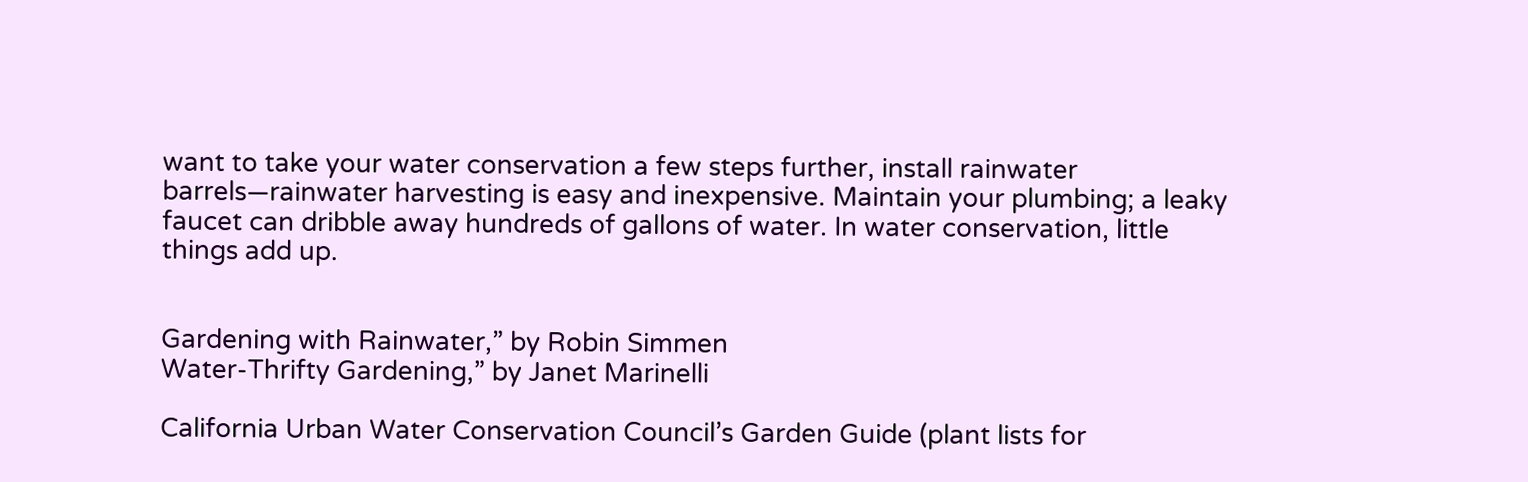want to take your water conservation a few steps further, install rainwater barrels—rainwater harvesting is easy and inexpensive. Maintain your plumbing; a leaky faucet can dribble away hundreds of gallons of water. In water conservation, little things add up.


Gardening with Rainwater,” by Robin Simmen
Water-Thrifty Gardening,” by Janet Marinelli

California Urban Water Conservation Council’s Garden Guide (plant lists for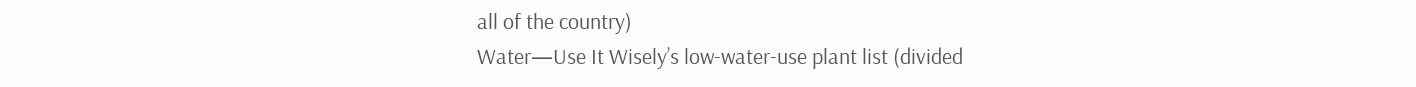all of the country)
Water—Use It Wisely’s low-water-use plant list (divided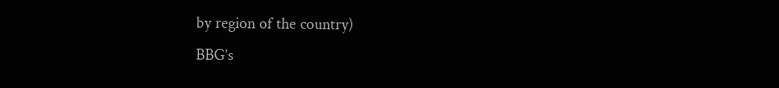by region of the country)
BBG’s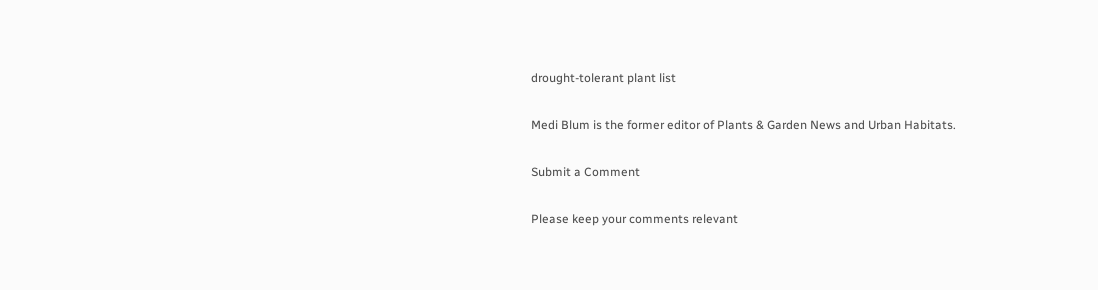drought-tolerant plant list

Medi Blum is the former editor of Plants & Garden News and Urban Habitats.

Submit a Comment

Please keep your comments relevant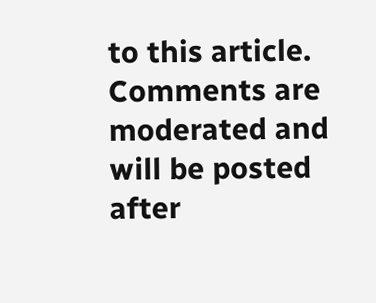to this article. Comments are moderated and will be posted after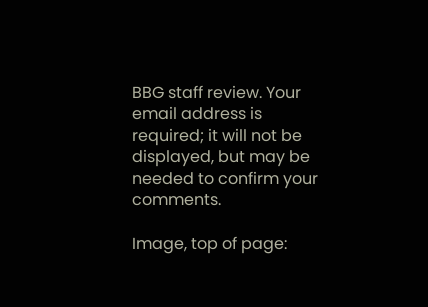BBG staff review. Your email address is required; it will not be displayed, but may be needed to confirm your comments.

Image, top of page: